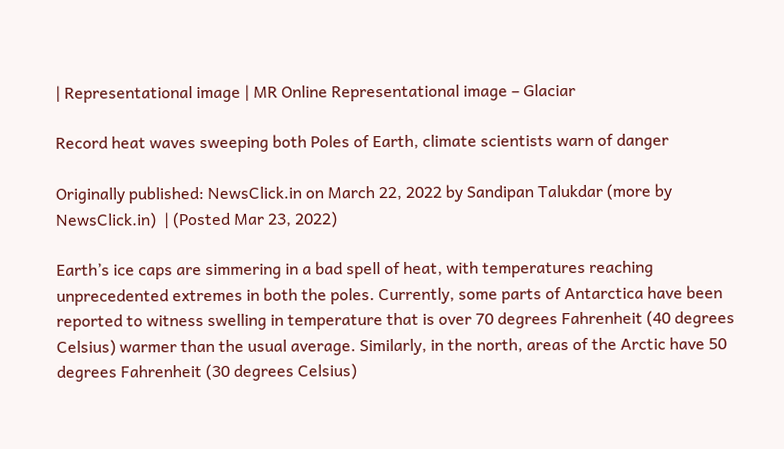| Representational image | MR Online Representational image – Glaciar

Record heat waves sweeping both Poles of Earth, climate scientists warn of danger

Originally published: NewsClick.in on March 22, 2022 by Sandipan Talukdar (more by NewsClick.in)  | (Posted Mar 23, 2022)

Earth’s ice caps are simmering in a bad spell of heat, with temperatures reaching unprecedented extremes in both the poles. Currently, some parts of Antarctica have been reported to witness swelling in temperature that is over 70 degrees Fahrenheit (40 degrees Celsius) warmer than the usual average. Similarly, in the north, areas of the Arctic have 50 degrees Fahrenheit (30 degrees Celsius)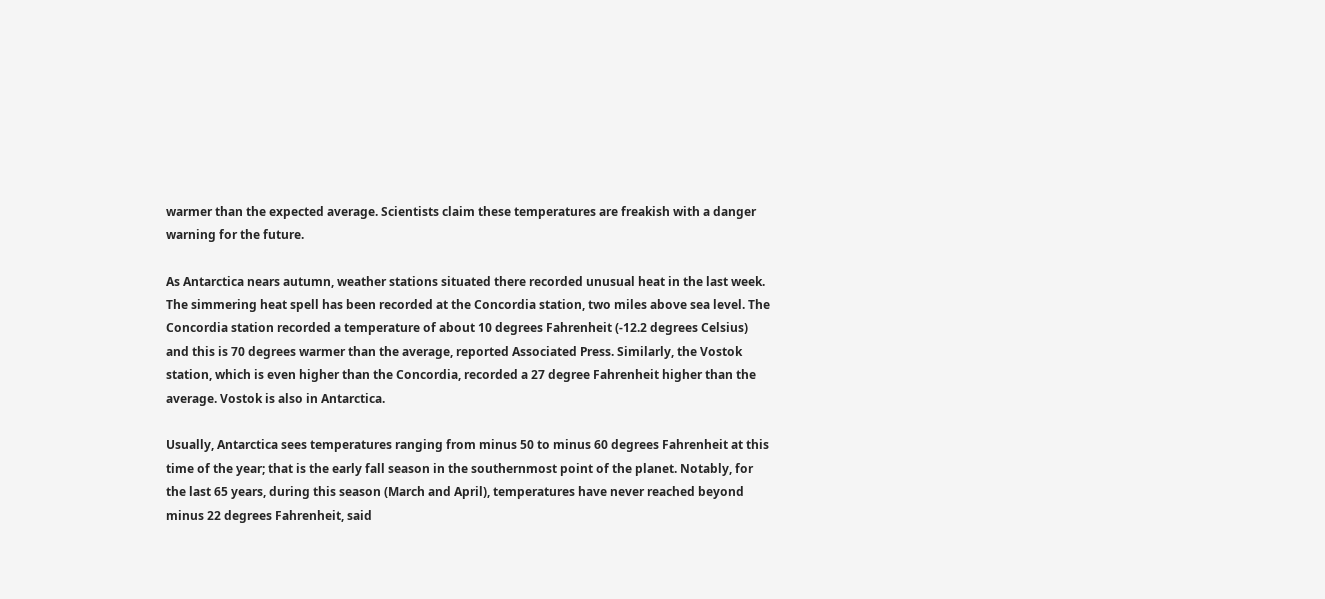warmer than the expected average. Scientists claim these temperatures are freakish with a danger warning for the future.

As Antarctica nears autumn, weather stations situated there recorded unusual heat in the last week. The simmering heat spell has been recorded at the Concordia station, two miles above sea level. The Concordia station recorded a temperature of about 10 degrees Fahrenheit (-12.2 degrees Celsius) and this is 70 degrees warmer than the average, reported Associated Press. Similarly, the Vostok station, which is even higher than the Concordia, recorded a 27 degree Fahrenheit higher than the average. Vostok is also in Antarctica.

Usually, Antarctica sees temperatures ranging from minus 50 to minus 60 degrees Fahrenheit at this time of the year; that is the early fall season in the southernmost point of the planet. Notably, for the last 65 years, during this season (March and April), temperatures have never reached beyond minus 22 degrees Fahrenheit, said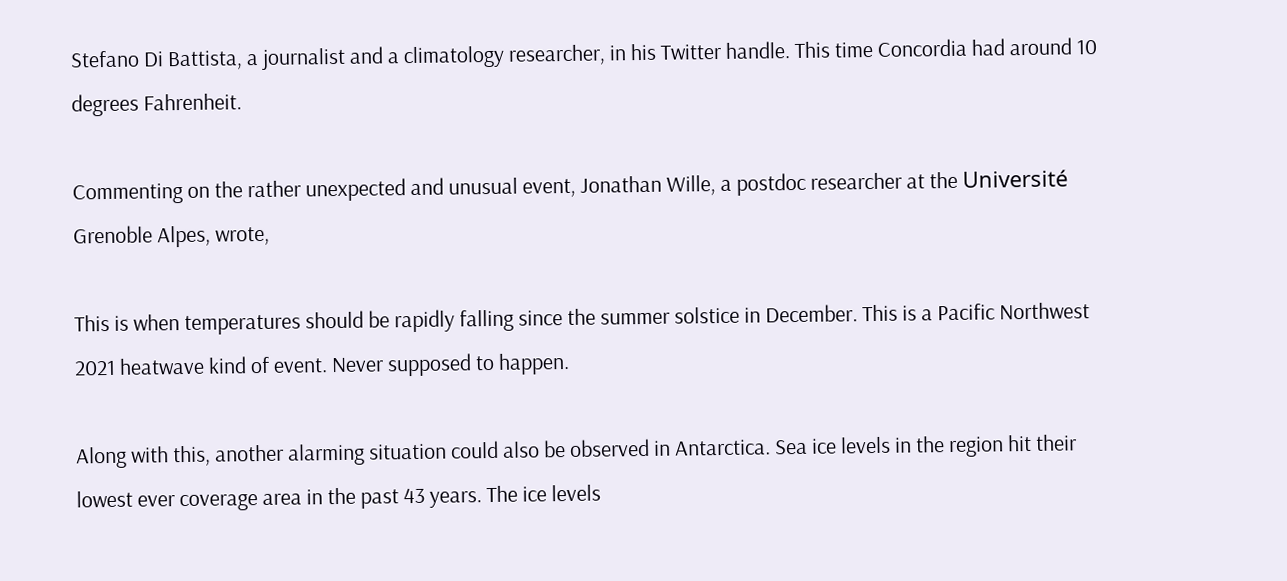Stefano Di Battista, a journalist and a climatology researcher, in his Twitter handle. This time Concordia had around 10 degrees Fahrenheit.

Commenting on the rather unexpected and unusual event, Jonathan Wille, a postdoc researcher at the Université Grenoble Alpes, wrote,

This is when temperatures should be rapidly falling since the summer solstice in December. This is a Pacific Northwest 2021 heatwave kind of event. Never supposed to happen.

Along with this, another alarming situation could also be observed in Antarctica. Sea ice levels in the region hit their lowest ever coverage area in the past 43 years. The ice levels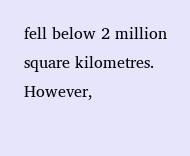fell below 2 million square kilometres. However,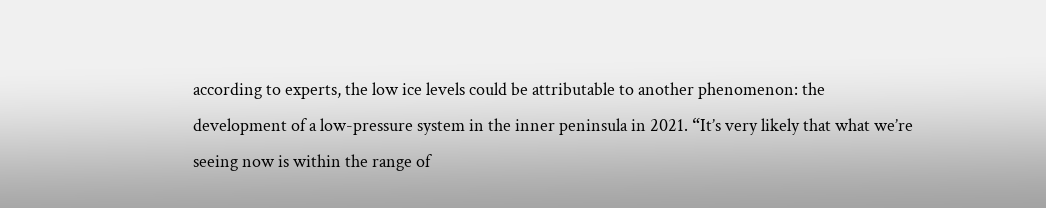according to experts, the low ice levels could be attributable to another phenomenon: the development of a low-pressure system in the inner peninsula in 2021. “It’s very likely that what we’re seeing now is within the range of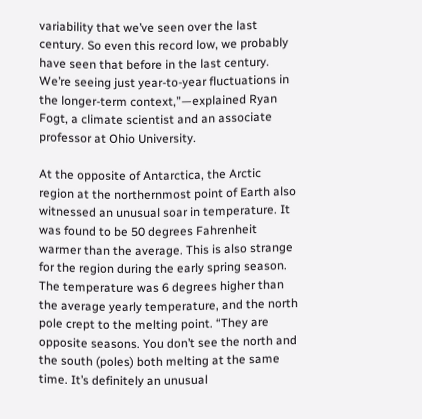variability that we’ve seen over the last century. So even this record low, we probably have seen that before in the last century. We’re seeing just year-to-year fluctuations in the longer-term context,”—explained Ryan Fogt, a climate scientist and an associate professor at Ohio University.

At the opposite of Antarctica, the Arctic region at the northernmost point of Earth also witnessed an unusual soar in temperature. It was found to be 50 degrees Fahrenheit warmer than the average. This is also strange for the region during the early spring season. The temperature was 6 degrees higher than the average yearly temperature, and the north pole crept to the melting point. “They are opposite seasons. You don’t see the north and the south (poles) both melting at the same time. It’s definitely an unusual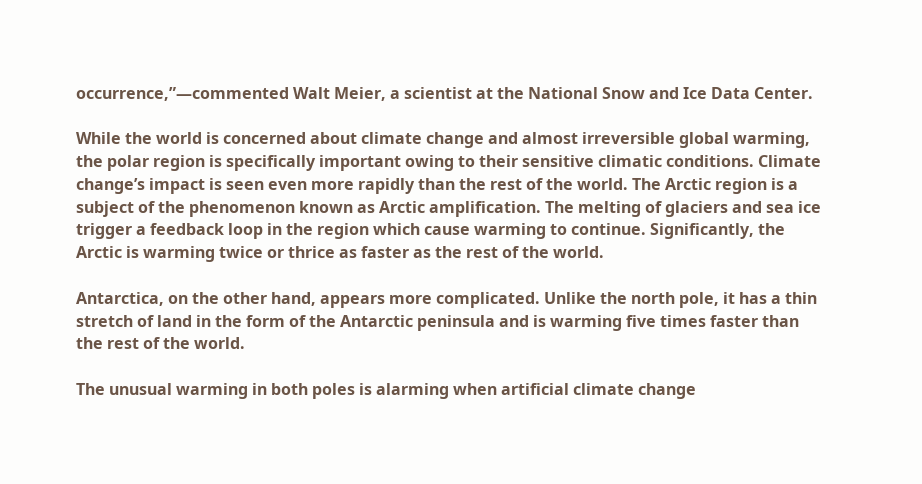occurrence,”—commented Walt Meier, a scientist at the National Snow and Ice Data Center.

While the world is concerned about climate change and almost irreversible global warming, the polar region is specifically important owing to their sensitive climatic conditions. Climate change’s impact is seen even more rapidly than the rest of the world. The Arctic region is a subject of the phenomenon known as Arctic amplification. The melting of glaciers and sea ice trigger a feedback loop in the region which cause warming to continue. Significantly, the Arctic is warming twice or thrice as faster as the rest of the world.

Antarctica, on the other hand, appears more complicated. Unlike the north pole, it has a thin stretch of land in the form of the Antarctic peninsula and is warming five times faster than the rest of the world.

The unusual warming in both poles is alarming when artificial climate change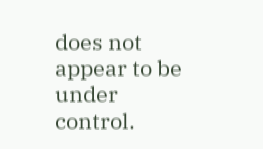does not appear to be under control.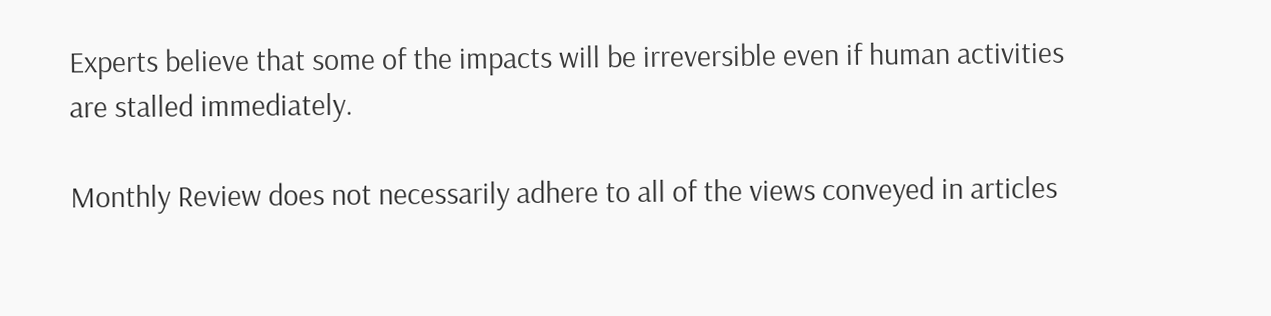Experts believe that some of the impacts will be irreversible even if human activities are stalled immediately.

Monthly Review does not necessarily adhere to all of the views conveyed in articles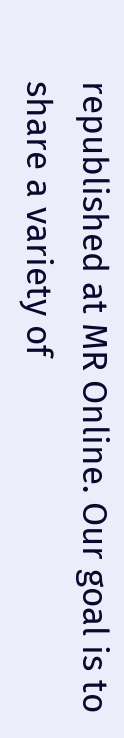republished at MR Online. Our goal is to share a variety of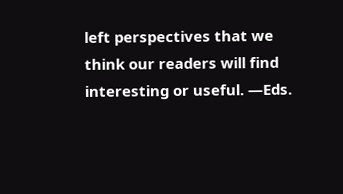left perspectives that we think our readers will find interesting or useful. —Eds.